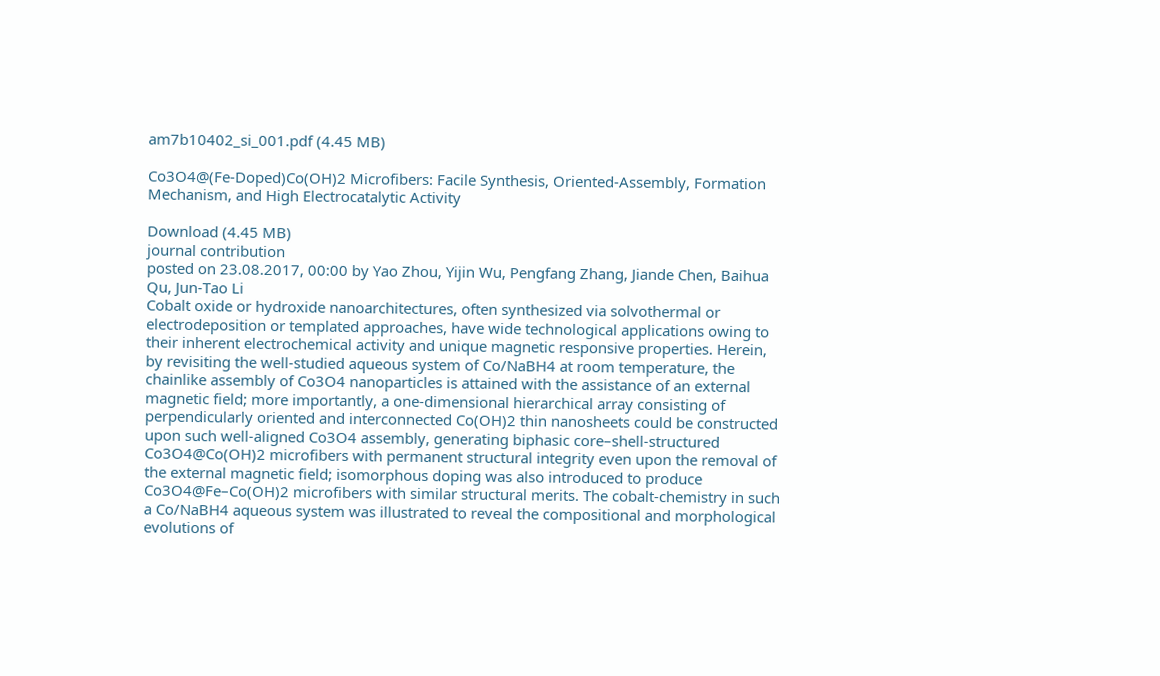am7b10402_si_001.pdf (4.45 MB)

Co3O4@(Fe-Doped)Co(OH)2 Microfibers: Facile Synthesis, Oriented-Assembly, Formation Mechanism, and High Electrocatalytic Activity

Download (4.45 MB)
journal contribution
posted on 23.08.2017, 00:00 by Yao Zhou, Yijin Wu, Pengfang Zhang, Jiande Chen, Baihua Qu, Jun-Tao Li
Cobalt oxide or hydroxide nanoarchitectures, often synthesized via solvothermal or electrodeposition or templated approaches, have wide technological applications owing to their inherent electrochemical activity and unique magnetic responsive properties. Herein, by revisiting the well-studied aqueous system of Co/NaBH4 at room temperature, the chainlike assembly of Co3O4 nanoparticles is attained with the assistance of an external magnetic field; more importantly, a one-dimensional hierarchical array consisting of perpendicularly oriented and interconnected Co(OH)2 thin nanosheets could be constructed upon such well-aligned Co3O4 assembly, generating biphasic core–shell-structured Co3O4@Co(OH)2 microfibers with permanent structural integrity even upon the removal of the external magnetic field; isomorphous doping was also introduced to produce Co3O4@Fe–Co(OH)2 microfibers with similar structural merits. The cobalt-chemistry in such a Co/NaBH4 aqueous system was illustrated to reveal the compositional and morphological evolutions of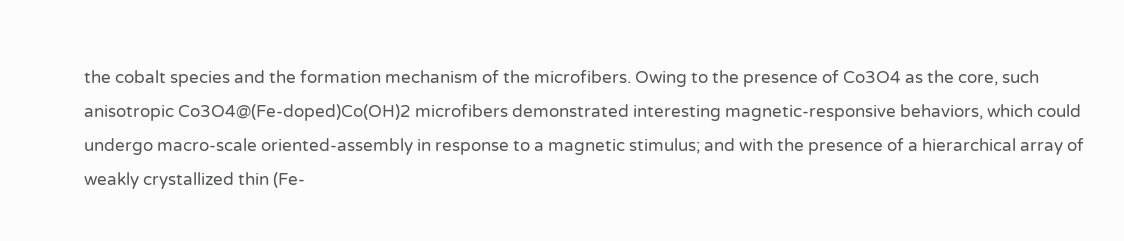the cobalt species and the formation mechanism of the microfibers. Owing to the presence of Co3O4 as the core, such anisotropic Co3O4@(Fe-doped)Co(OH)2 microfibers demonstrated interesting magnetic-responsive behaviors, which could undergo macro-scale oriented-assembly in response to a magnetic stimulus; and with the presence of a hierarchical array of weakly crystallized thin (Fe-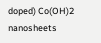doped) Co(OH)2 nanosheets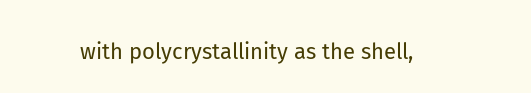with polycrystallinity as the shell,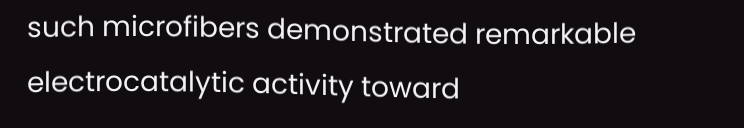such microfibers demonstrated remarkable electrocatalytic activity toward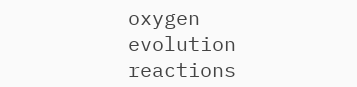oxygen evolution reactions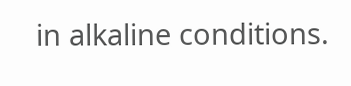in alkaline conditions.